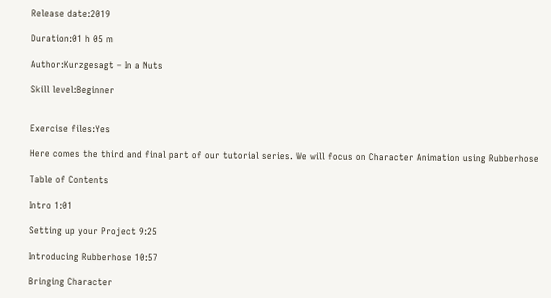Release date:2019

Duration:01 h 05 m

Author:Kurzgesagt – In a Nuts

Skill level:Beginner


Exercise files:Yes

Here comes the third and final part of our tutorial series. We will focus on Character Animation using Rubberhose

Table of Contents

Intro 1:01

Setting up your Project 9:25

Introducing Rubberhose 10:57

Bringing Character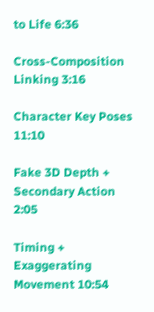to Life 6:36

Cross-Composition Linking 3:16

Character Key Poses 11:10

Fake 3D Depth + Secondary Action 2:05

Timing + Exaggerating Movement 10:54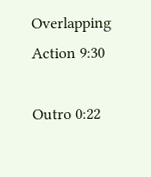Overlapping Action 9:30

Outro 0:22